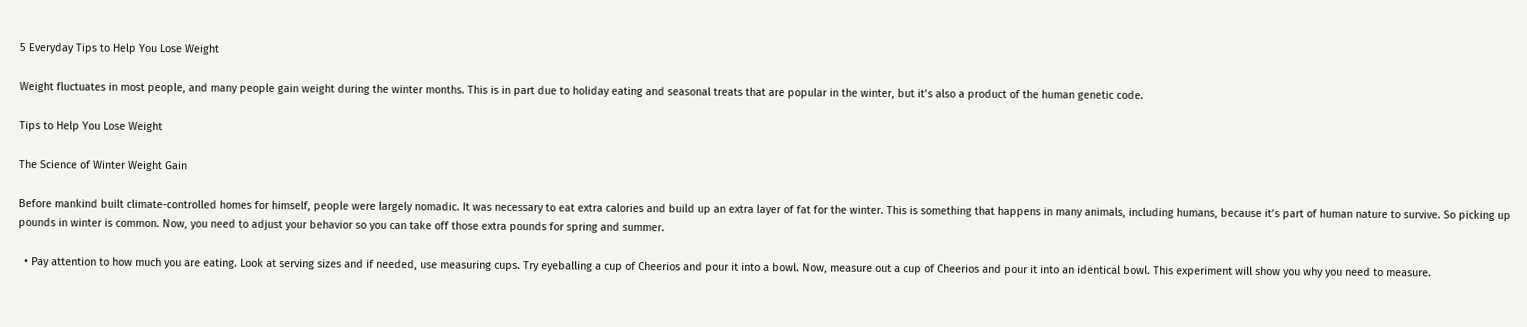5 Everyday Tips to Help You Lose Weight

Weight fluctuates in most people, and many people gain weight during the winter months. This is in part due to holiday eating and seasonal treats that are popular in the winter, but it’s also a product of the human genetic code.

Tips to Help You Lose Weight

The Science of Winter Weight Gain

Before mankind built climate-controlled homes for himself, people were largely nomadic. It was necessary to eat extra calories and build up an extra layer of fat for the winter. This is something that happens in many animals, including humans, because it’s part of human nature to survive. So picking up pounds in winter is common. Now, you need to adjust your behavior so you can take off those extra pounds for spring and summer.

  • Pay attention to how much you are eating. Look at serving sizes and if needed, use measuring cups. Try eyeballing a cup of Cheerios and pour it into a bowl. Now, measure out a cup of Cheerios and pour it into an identical bowl. This experiment will show you why you need to measure.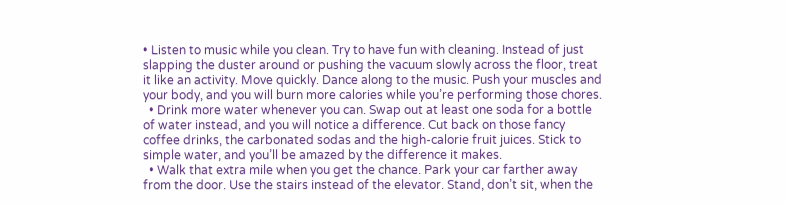• Listen to music while you clean. Try to have fun with cleaning. Instead of just slapping the duster around or pushing the vacuum slowly across the floor, treat it like an activity. Move quickly. Dance along to the music. Push your muscles and your body, and you will burn more calories while you’re performing those chores.
  • Drink more water whenever you can. Swap out at least one soda for a bottle of water instead, and you will notice a difference. Cut back on those fancy coffee drinks, the carbonated sodas and the high-calorie fruit juices. Stick to simple water, and you’ll be amazed by the difference it makes.
  • Walk that extra mile when you get the chance. Park your car farther away from the door. Use the stairs instead of the elevator. Stand, don’t sit, when the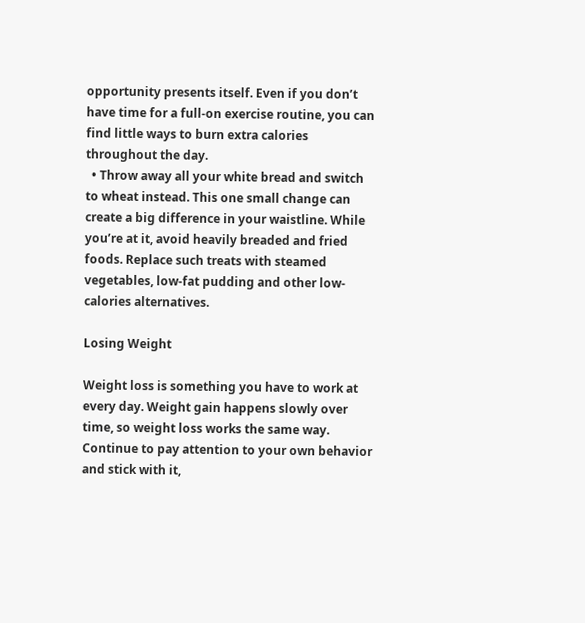opportunity presents itself. Even if you don’t have time for a full-on exercise routine, you can find little ways to burn extra calories throughout the day.
  • Throw away all your white bread and switch to wheat instead. This one small change can create a big difference in your waistline. While you’re at it, avoid heavily breaded and fried foods. Replace such treats with steamed vegetables, low-fat pudding and other low-calories alternatives.

Losing Weight

Weight loss is something you have to work at every day. Weight gain happens slowly over time, so weight loss works the same way. Continue to pay attention to your own behavior and stick with it,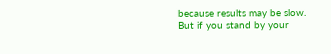because results may be slow. But if you stand by your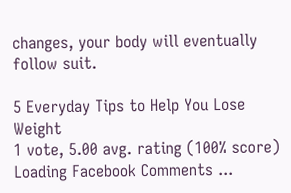changes, your body will eventually follow suit.

5 Everyday Tips to Help You Lose Weight
1 vote, 5.00 avg. rating (100% score)
Loading Facebook Comments ...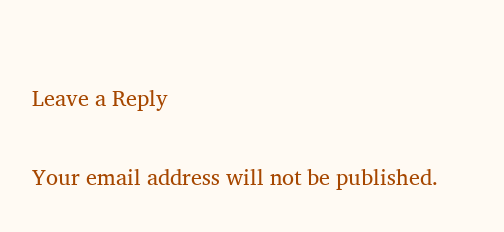Leave a Reply

Your email address will not be published.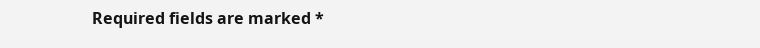Required fields are marked *